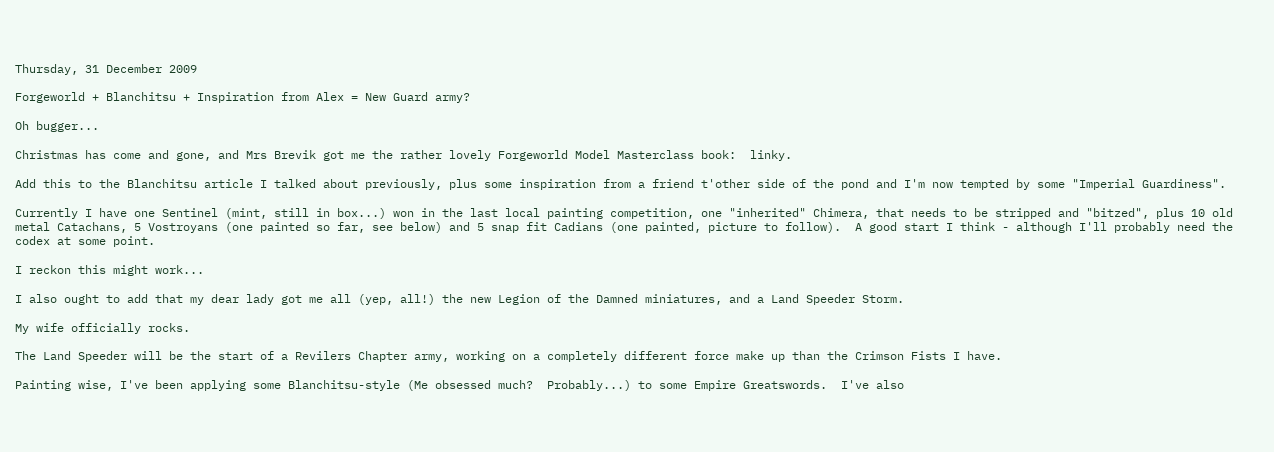Thursday, 31 December 2009

Forgeworld + Blanchitsu + Inspiration from Alex = New Guard army?

Oh bugger...

Christmas has come and gone, and Mrs Brevik got me the rather lovely Forgeworld Model Masterclass book:  linky.

Add this to the Blanchitsu article I talked about previously, plus some inspiration from a friend t'other side of the pond and I'm now tempted by some "Imperial Guardiness".

Currently I have one Sentinel (mint, still in box...) won in the last local painting competition, one "inherited" Chimera, that needs to be stripped and "bitzed", plus 10 old metal Catachans, 5 Vostroyans (one painted so far, see below) and 5 snap fit Cadians (one painted, picture to follow).  A good start I think - although I'll probably need the codex at some point.

I reckon this might work...

I also ought to add that my dear lady got me all (yep, all!) the new Legion of the Damned miniatures, and a Land Speeder Storm.

My wife officially rocks.

The Land Speeder will be the start of a Revilers Chapter army, working on a completely different force make up than the Crimson Fists I have.

Painting wise, I've been applying some Blanchitsu-style (Me obsessed much?  Probably...) to some Empire Greatswords.  I've also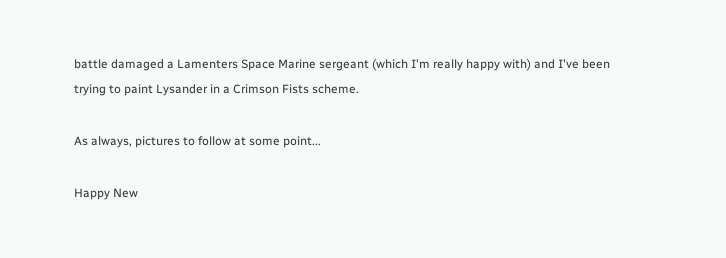battle damaged a Lamenters Space Marine sergeant (which I'm really happy with) and I've been trying to paint Lysander in a Crimson Fists scheme.

As always, pictures to follow at some point...

Happy New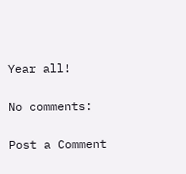Year all!

No comments:

Post a Comment